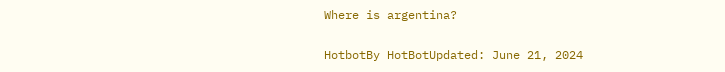Where is argentina?

HotbotBy HotBotUpdated: June 21, 2024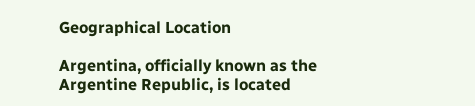Geographical Location

Argentina, officially known as the Argentine Republic, is located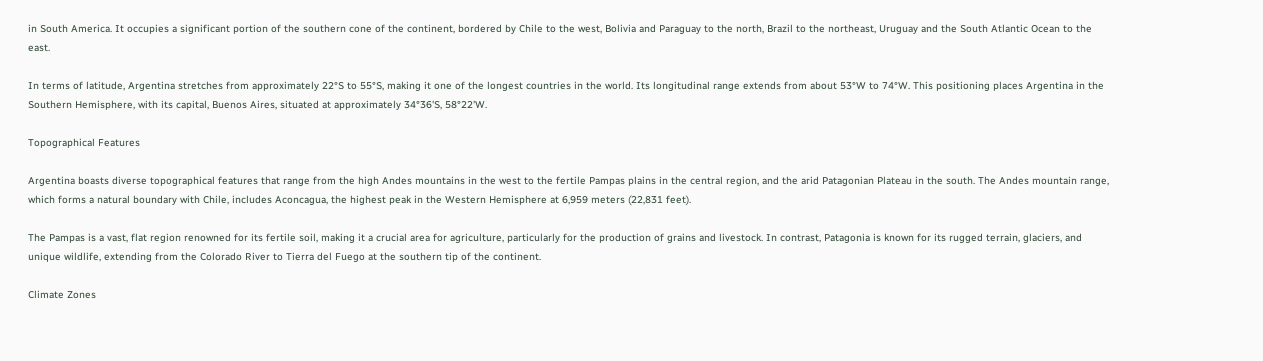in South America. It occupies a significant portion of the southern cone of the continent, bordered by Chile to the west, Bolivia and Paraguay to the north, Brazil to the northeast, Uruguay and the South Atlantic Ocean to the east.

In terms of latitude, Argentina stretches from approximately 22°S to 55°S, making it one of the longest countries in the world. Its longitudinal range extends from about 53°W to 74°W. This positioning places Argentina in the Southern Hemisphere, with its capital, Buenos Aires, situated at approximately 34°36'S, 58°22'W.

Topographical Features

Argentina boasts diverse topographical features that range from the high Andes mountains in the west to the fertile Pampas plains in the central region, and the arid Patagonian Plateau in the south. The Andes mountain range, which forms a natural boundary with Chile, includes Aconcagua, the highest peak in the Western Hemisphere at 6,959 meters (22,831 feet).

The Pampas is a vast, flat region renowned for its fertile soil, making it a crucial area for agriculture, particularly for the production of grains and livestock. In contrast, Patagonia is known for its rugged terrain, glaciers, and unique wildlife, extending from the Colorado River to Tierra del Fuego at the southern tip of the continent.

Climate Zones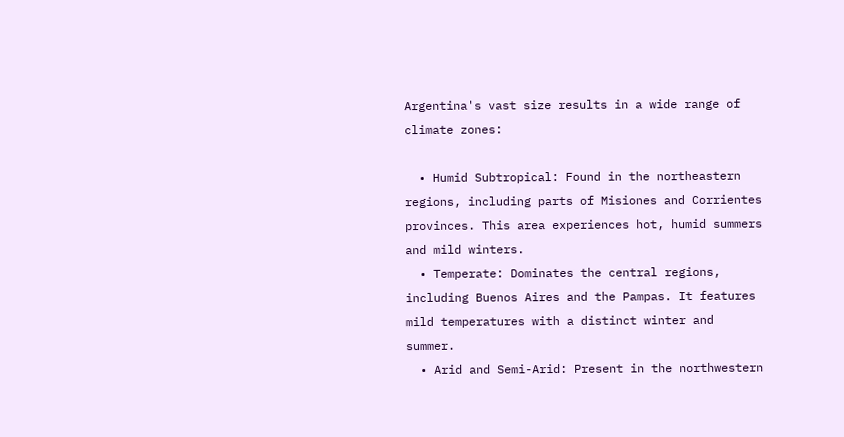Argentina's vast size results in a wide range of climate zones:

  • Humid Subtropical: Found in the northeastern regions, including parts of Misiones and Corrientes provinces. This area experiences hot, humid summers and mild winters.
  • Temperate: Dominates the central regions, including Buenos Aires and the Pampas. It features mild temperatures with a distinct winter and summer.
  • Arid and Semi-Arid: Present in the northwestern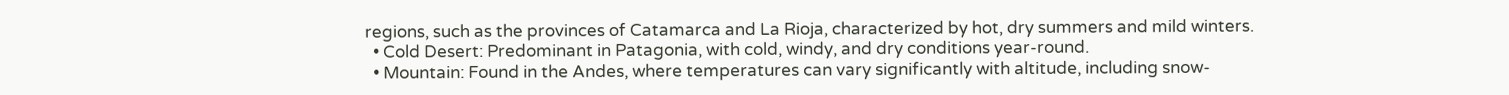regions, such as the provinces of Catamarca and La Rioja, characterized by hot, dry summers and mild winters.
  • Cold Desert: Predominant in Patagonia, with cold, windy, and dry conditions year-round.
  • Mountain: Found in the Andes, where temperatures can vary significantly with altitude, including snow-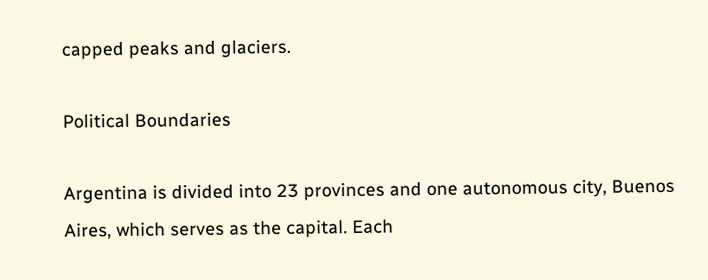capped peaks and glaciers.

Political Boundaries

Argentina is divided into 23 provinces and one autonomous city, Buenos Aires, which serves as the capital. Each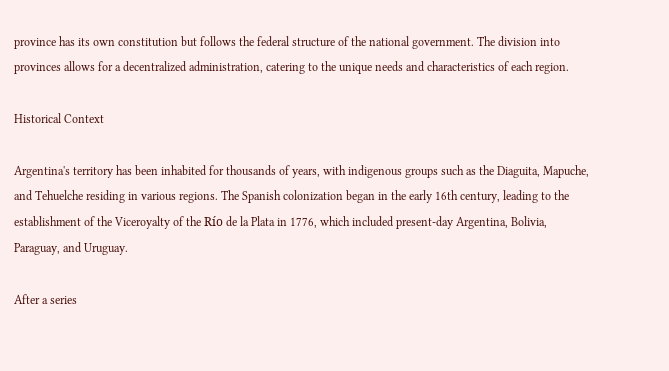province has its own constitution but follows the federal structure of the national government. The division into provinces allows for a decentralized administration, catering to the unique needs and characteristics of each region.

Historical Context

Argentina's territory has been inhabited for thousands of years, with indigenous groups such as the Diaguita, Mapuche, and Tehuelche residing in various regions. The Spanish colonization began in the early 16th century, leading to the establishment of the Viceroyalty of the Río de la Plata in 1776, which included present-day Argentina, Bolivia, Paraguay, and Uruguay.

After a series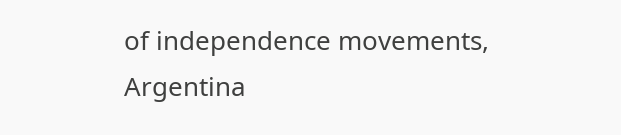of independence movements, Argentina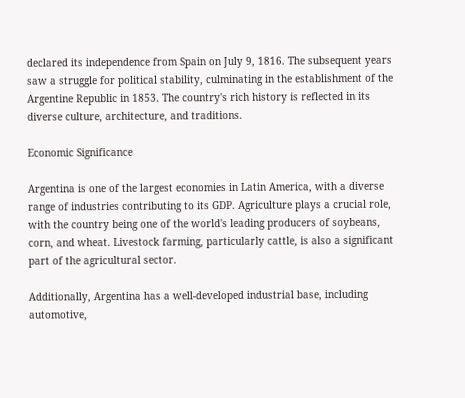declared its independence from Spain on July 9, 1816. The subsequent years saw a struggle for political stability, culminating in the establishment of the Argentine Republic in 1853. The country's rich history is reflected in its diverse culture, architecture, and traditions.

Economic Significance

Argentina is one of the largest economies in Latin America, with a diverse range of industries contributing to its GDP. Agriculture plays a crucial role, with the country being one of the world's leading producers of soybeans, corn, and wheat. Livestock farming, particularly cattle, is also a significant part of the agricultural sector.

Additionally, Argentina has a well-developed industrial base, including automotive,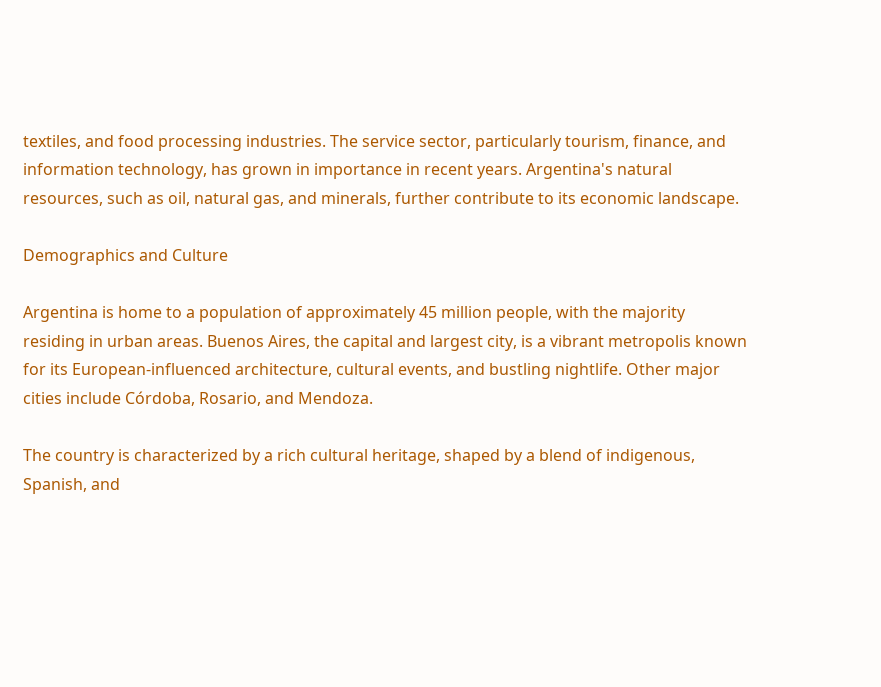textiles, and food processing industries. The service sector, particularly tourism, finance, and information technology, has grown in importance in recent years. Argentina's natural resources, such as oil, natural gas, and minerals, further contribute to its economic landscape.

Demographics and Culture

Argentina is home to a population of approximately 45 million people, with the majority residing in urban areas. Buenos Aires, the capital and largest city, is a vibrant metropolis known for its European-influenced architecture, cultural events, and bustling nightlife. Other major cities include Córdoba, Rosario, and Mendoza.

The country is characterized by a rich cultural heritage, shaped by a blend of indigenous, Spanish, and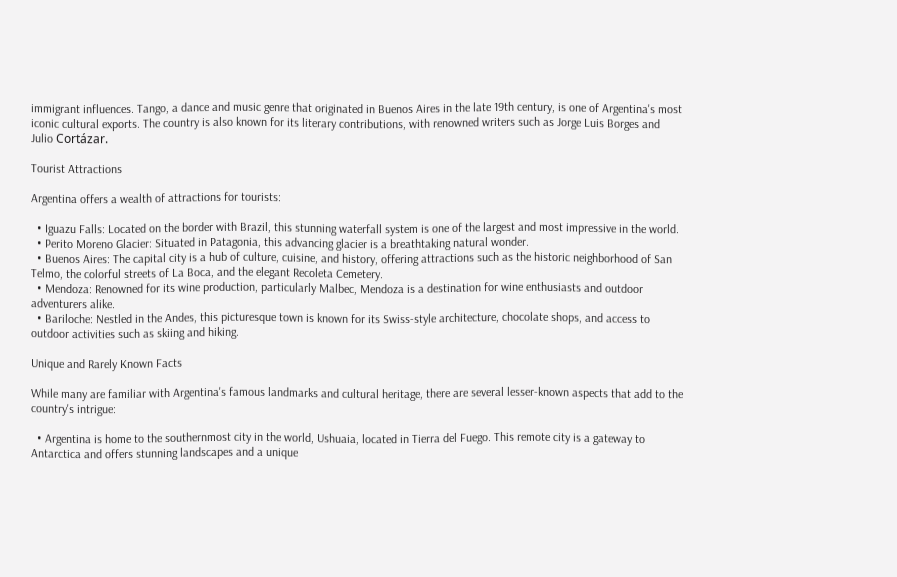immigrant influences. Tango, a dance and music genre that originated in Buenos Aires in the late 19th century, is one of Argentina's most iconic cultural exports. The country is also known for its literary contributions, with renowned writers such as Jorge Luis Borges and Julio Cortázar.

Tourist Attractions

Argentina offers a wealth of attractions for tourists:

  • Iguazu Falls: Located on the border with Brazil, this stunning waterfall system is one of the largest and most impressive in the world.
  • Perito Moreno Glacier: Situated in Patagonia, this advancing glacier is a breathtaking natural wonder.
  • Buenos Aires: The capital city is a hub of culture, cuisine, and history, offering attractions such as the historic neighborhood of San Telmo, the colorful streets of La Boca, and the elegant Recoleta Cemetery.
  • Mendoza: Renowned for its wine production, particularly Malbec, Mendoza is a destination for wine enthusiasts and outdoor adventurers alike.
  • Bariloche: Nestled in the Andes, this picturesque town is known for its Swiss-style architecture, chocolate shops, and access to outdoor activities such as skiing and hiking.

Unique and Rarely Known Facts

While many are familiar with Argentina's famous landmarks and cultural heritage, there are several lesser-known aspects that add to the country's intrigue:

  • Argentina is home to the southernmost city in the world, Ushuaia, located in Tierra del Fuego. This remote city is a gateway to Antarctica and offers stunning landscapes and a unique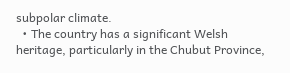subpolar climate.
  • The country has a significant Welsh heritage, particularly in the Chubut Province,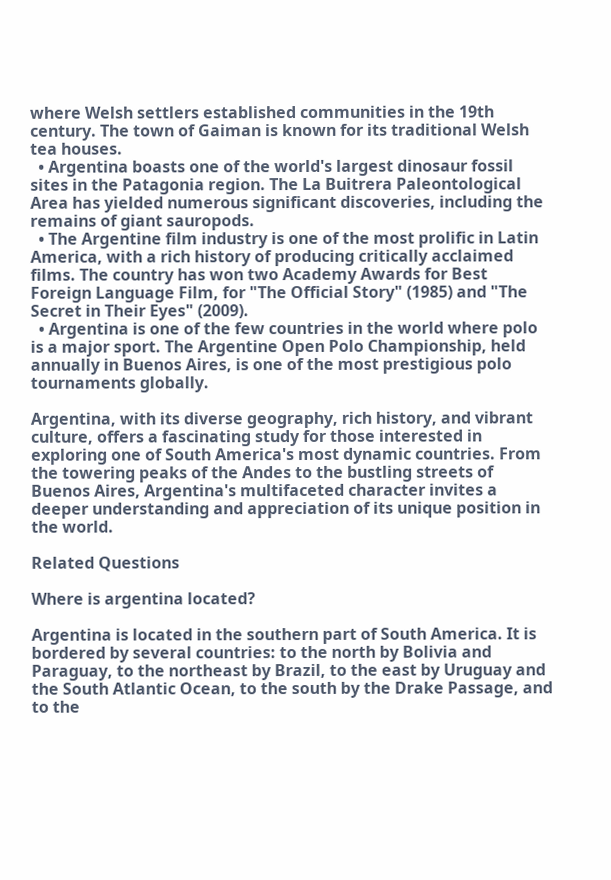where Welsh settlers established communities in the 19th century. The town of Gaiman is known for its traditional Welsh tea houses.
  • Argentina boasts one of the world's largest dinosaur fossil sites in the Patagonia region. The La Buitrera Paleontological Area has yielded numerous significant discoveries, including the remains of giant sauropods.
  • The Argentine film industry is one of the most prolific in Latin America, with a rich history of producing critically acclaimed films. The country has won two Academy Awards for Best Foreign Language Film, for "The Official Story" (1985) and "The Secret in Their Eyes" (2009).
  • Argentina is one of the few countries in the world where polo is a major sport. The Argentine Open Polo Championship, held annually in Buenos Aires, is one of the most prestigious polo tournaments globally.

Argentina, with its diverse geography, rich history, and vibrant culture, offers a fascinating study for those interested in exploring one of South America's most dynamic countries. From the towering peaks of the Andes to the bustling streets of Buenos Aires, Argentina's multifaceted character invites a deeper understanding and appreciation of its unique position in the world.

Related Questions

Where is argentina located?

Argentina is located in the southern part of South America. It is bordered by several countries: to the north by Bolivia and Paraguay, to the northeast by Brazil, to the east by Uruguay and the South Atlantic Ocean, to the south by the Drake Passage, and to the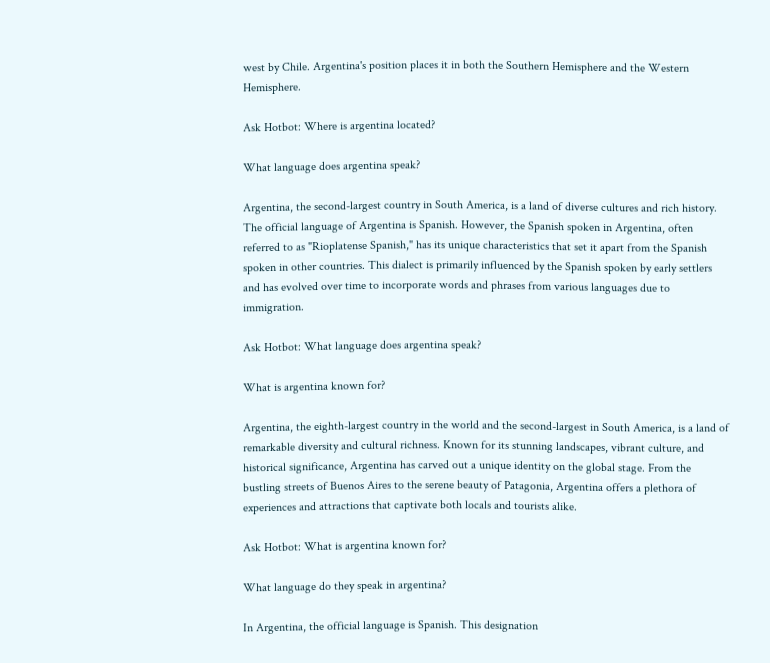west by Chile. Argentina's position places it in both the Southern Hemisphere and the Western Hemisphere.

Ask Hotbot: Where is argentina located?

What language does argentina speak?

Argentina, the second-largest country in South America, is a land of diverse cultures and rich history. The official language of Argentina is Spanish. However, the Spanish spoken in Argentina, often referred to as "Rioplatense Spanish," has its unique characteristics that set it apart from the Spanish spoken in other countries. This dialect is primarily influenced by the Spanish spoken by early settlers and has evolved over time to incorporate words and phrases from various languages due to immigration.

Ask Hotbot: What language does argentina speak?

What is argentina known for?

Argentina, the eighth-largest country in the world and the second-largest in South America, is a land of remarkable diversity and cultural richness. Known for its stunning landscapes, vibrant culture, and historical significance, Argentina has carved out a unique identity on the global stage. From the bustling streets of Buenos Aires to the serene beauty of Patagonia, Argentina offers a plethora of experiences and attractions that captivate both locals and tourists alike.

Ask Hotbot: What is argentina known for?

What language do they speak in argentina?

In Argentina, the official language is Spanish. This designation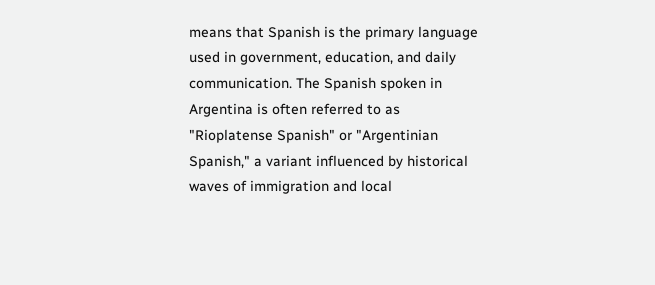means that Spanish is the primary language used in government, education, and daily communication. The Spanish spoken in Argentina is often referred to as "Rioplatense Spanish" or "Argentinian Spanish," a variant influenced by historical waves of immigration and local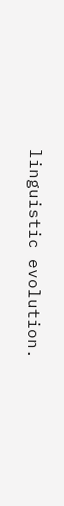linguistic evolution.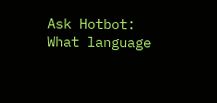Ask Hotbot: What language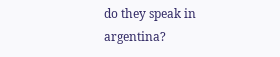do they speak in argentina?